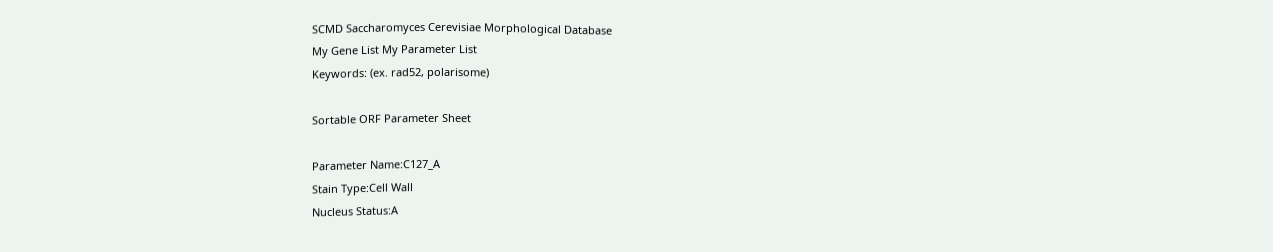SCMD Saccharomyces Cerevisiae Morphological Database
My Gene List My Parameter List
Keywords: (ex. rad52, polarisome)

Sortable ORF Parameter Sheet

Parameter Name:C127_A
Stain Type:Cell Wall
Nucleus Status:A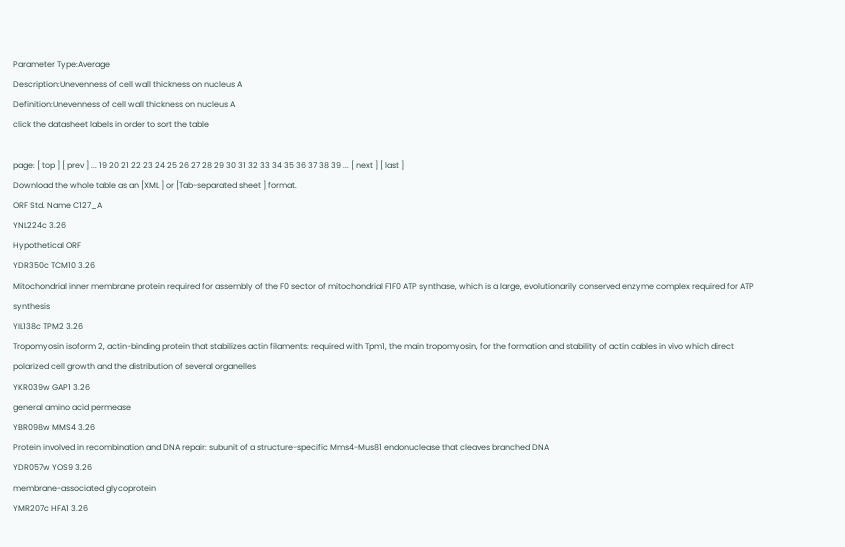Parameter Type:Average
Description:Unevenness of cell wall thickness on nucleus A
Definition:Unevenness of cell wall thickness on nucleus A
click the datasheet labels in order to sort the table

page: [ top ] [ prev ] ... 19 20 21 22 23 24 25 26 27 28 29 30 31 32 33 34 35 36 37 38 39 ... [ next ] [ last ]
Download the whole table as an [XML ] or [Tab-separated sheet ] format.
ORF Std. Name C127_A
YNL224c 3.26
Hypothetical ORF
YDR350c TCM10 3.26
Mitochondrial inner membrane protein required for assembly of the F0 sector of mitochondrial F1F0 ATP synthase, which is a large, evolutionarily conserved enzyme complex required for ATP synthesis
YIL138c TPM2 3.26
Tropomyosin isoform 2, actin-binding protein that stabilizes actin filaments: required with Tpm1, the main tropomyosin, for the formation and stability of actin cables in vivo which direct polarized cell growth and the distribution of several organelles
YKR039w GAP1 3.26
general amino acid permease
YBR098w MMS4 3.26
Protein involved in recombination and DNA repair: subunit of a structure-specific Mms4-Mus81 endonuclease that cleaves branched DNA
YDR057w YOS9 3.26
membrane-associated glycoprotein
YMR207c HFA1 3.26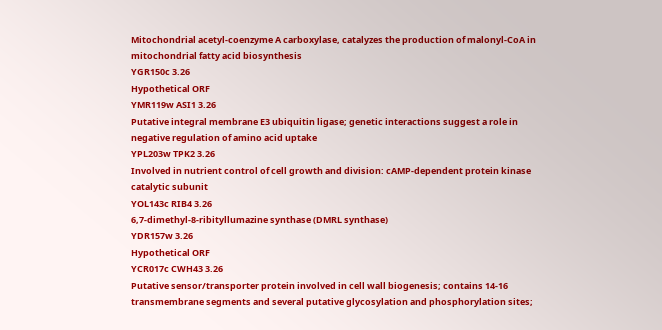Mitochondrial acetyl-coenzyme A carboxylase, catalyzes the production of malonyl-CoA in mitochondrial fatty acid biosynthesis
YGR150c 3.26
Hypothetical ORF
YMR119w ASI1 3.26
Putative integral membrane E3 ubiquitin ligase; genetic interactions suggest a role in negative regulation of amino acid uptake
YPL203w TPK2 3.26
Involved in nutrient control of cell growth and division: cAMP-dependent protein kinase catalytic subunit
YOL143c RIB4 3.26
6,7-dimethyl-8-ribityllumazine synthase (DMRL synthase)
YDR157w 3.26
Hypothetical ORF
YCR017c CWH43 3.26
Putative sensor/transporter protein involved in cell wall biogenesis; contains 14-16 transmembrane segments and several putative glycosylation and phosphorylation sites;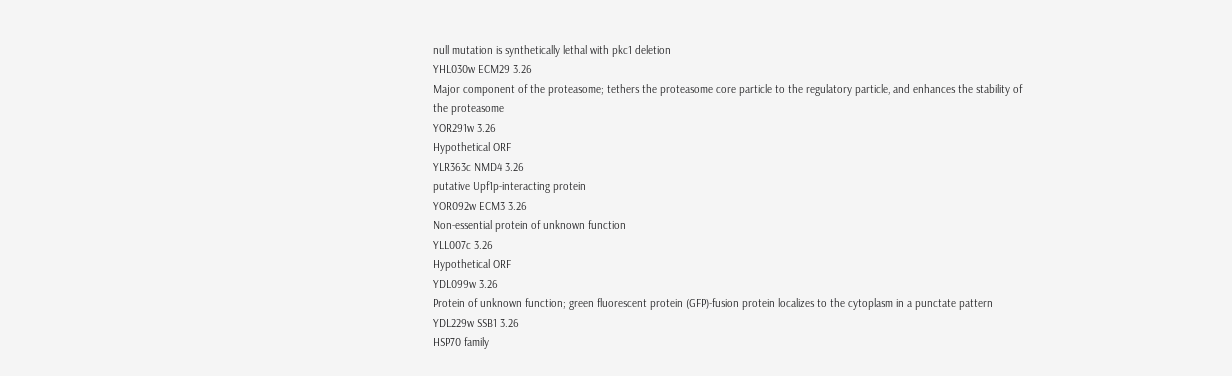null mutation is synthetically lethal with pkc1 deletion
YHL030w ECM29 3.26
Major component of the proteasome; tethers the proteasome core particle to the regulatory particle, and enhances the stability of the proteasome
YOR291w 3.26
Hypothetical ORF
YLR363c NMD4 3.26
putative Upf1p-interacting protein
YOR092w ECM3 3.26
Non-essential protein of unknown function
YLL007c 3.26
Hypothetical ORF
YDL099w 3.26
Protein of unknown function; green fluorescent protein (GFP)-fusion protein localizes to the cytoplasm in a punctate pattern
YDL229w SSB1 3.26
HSP70 family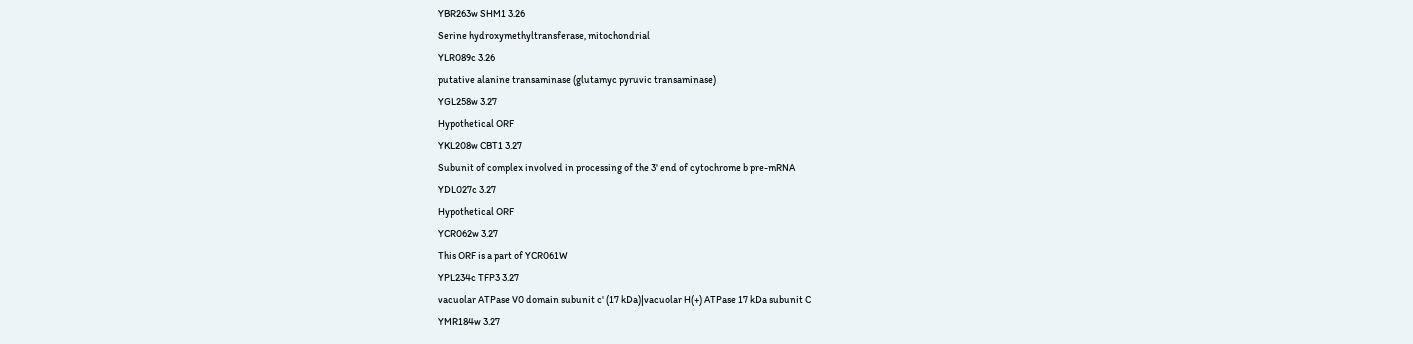YBR263w SHM1 3.26
Serine hydroxymethyltransferase, mitochondrial
YLR089c 3.26
putative alanine transaminase (glutamyc pyruvic transaminase)
YGL258w 3.27
Hypothetical ORF
YKL208w CBT1 3.27
Subunit of complex involved in processing of the 3' end of cytochrome b pre-mRNA
YDL027c 3.27
Hypothetical ORF
YCR062w 3.27
This ORF is a part of YCR061W
YPL234c TFP3 3.27
vacuolar ATPase V0 domain subunit c' (17 kDa)|vacuolar H(+) ATPase 17 kDa subunit C
YMR184w 3.27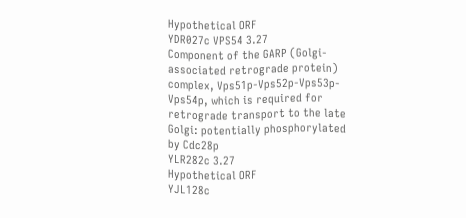Hypothetical ORF
YDR027c VPS54 3.27
Component of the GARP (Golgi-associated retrograde protein) complex, Vps51p-Vps52p-Vps53p-Vps54p, which is required for retrograde transport to the late Golgi: potentially phosphorylated by Cdc28p
YLR282c 3.27
Hypothetical ORF
YJL128c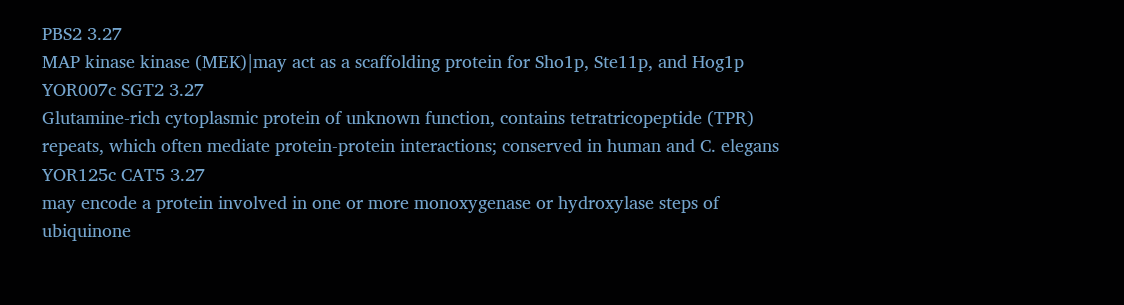PBS2 3.27
MAP kinase kinase (MEK)|may act as a scaffolding protein for Sho1p, Ste11p, and Hog1p
YOR007c SGT2 3.27
Glutamine-rich cytoplasmic protein of unknown function, contains tetratricopeptide (TPR) repeats, which often mediate protein-protein interactions; conserved in human and C. elegans
YOR125c CAT5 3.27
may encode a protein involved in one or more monoxygenase or hydroxylase steps of ubiquinone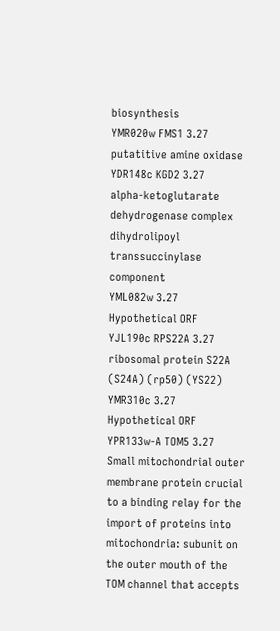biosynthesis
YMR020w FMS1 3.27
putatitive amine oxidase
YDR148c KGD2 3.27
alpha-ketoglutarate dehydrogenase complex dihydrolipoyl transsuccinylase component
YML082w 3.27
Hypothetical ORF
YJL190c RPS22A 3.27
ribosomal protein S22A (S24A) (rp50) (YS22)
YMR310c 3.27
Hypothetical ORF
YPR133w-A TOM5 3.27
Small mitochondrial outer membrane protein crucial to a binding relay for the import of proteins into mitochondria: subunit on the outer mouth of the TOM channel that accepts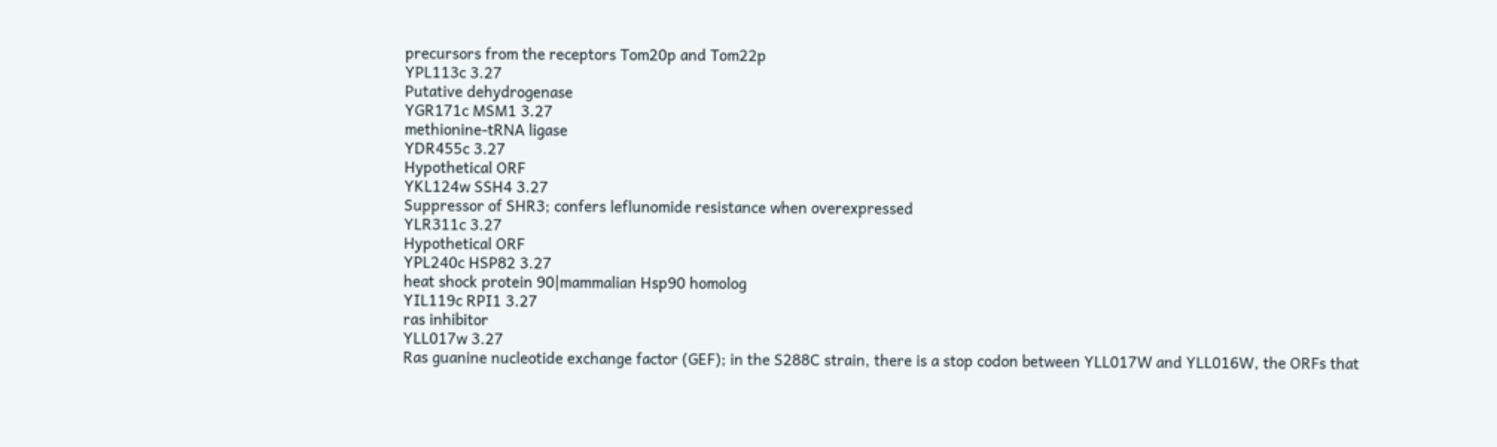precursors from the receptors Tom20p and Tom22p
YPL113c 3.27
Putative dehydrogenase
YGR171c MSM1 3.27
methionine-tRNA ligase
YDR455c 3.27
Hypothetical ORF
YKL124w SSH4 3.27
Suppressor of SHR3; confers leflunomide resistance when overexpressed
YLR311c 3.27
Hypothetical ORF
YPL240c HSP82 3.27
heat shock protein 90|mammalian Hsp90 homolog
YIL119c RPI1 3.27
ras inhibitor
YLL017w 3.27
Ras guanine nucleotide exchange factor (GEF); in the S288C strain, there is a stop codon between YLL017W and YLL016W, the ORFs that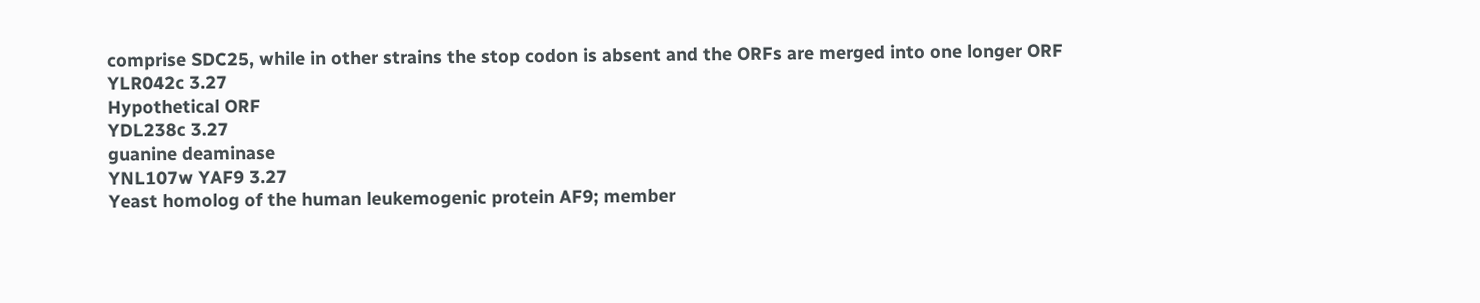comprise SDC25, while in other strains the stop codon is absent and the ORFs are merged into one longer ORF
YLR042c 3.27
Hypothetical ORF
YDL238c 3.27
guanine deaminase
YNL107w YAF9 3.27
Yeast homolog of the human leukemogenic protein AF9; member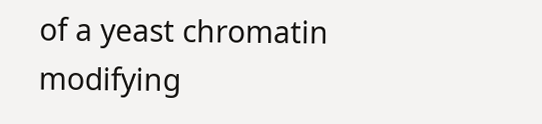of a yeast chromatin modifying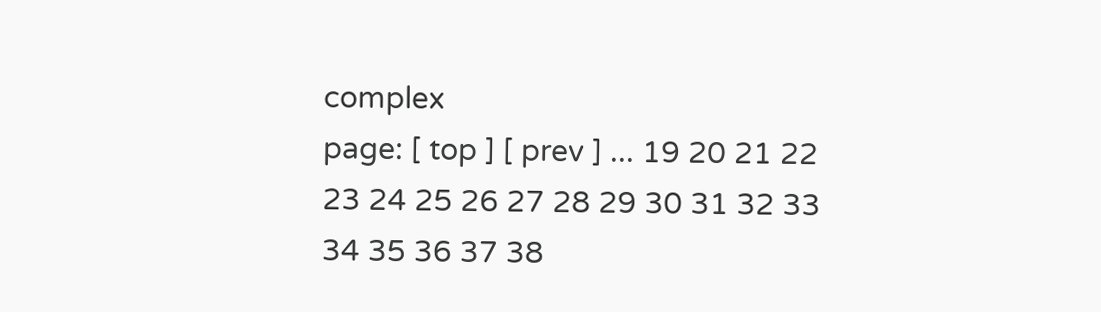complex
page: [ top ] [ prev ] ... 19 20 21 22 23 24 25 26 27 28 29 30 31 32 33 34 35 36 37 38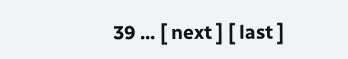39 ... [ next ] [ last ]